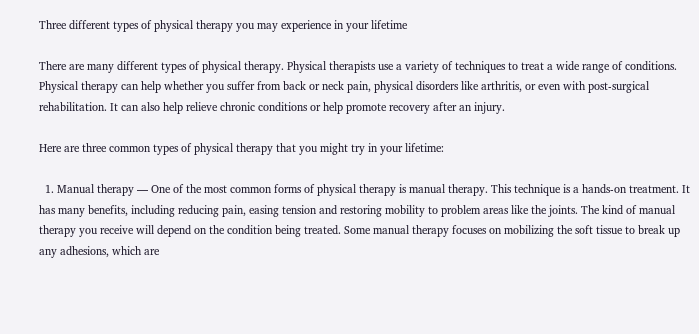Three different types of physical therapy you may experience in your lifetime

There are many different types of physical therapy. Physical therapists use a variety of techniques to treat a wide range of conditions. Physical therapy can help whether you suffer from back or neck pain, physical disorders like arthritis, or even with post-surgical rehabilitation. It can also help relieve chronic conditions or help promote recovery after an injury.

Here are three common types of physical therapy that you might try in your lifetime:

  1. Manual therapy — One of the most common forms of physical therapy is manual therapy. This technique is a hands-on treatment. It has many benefits, including reducing pain, easing tension and restoring mobility to problem areas like the joints. The kind of manual therapy you receive will depend on the condition being treated. Some manual therapy focuses on mobilizing the soft tissue to break up any adhesions, which are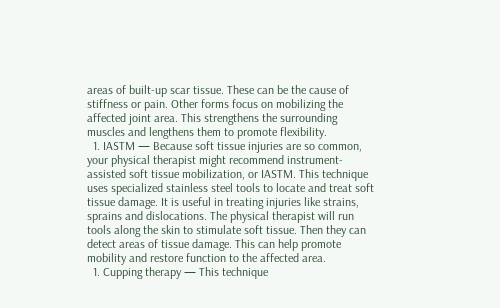areas of built-up scar tissue. These can be the cause of stiffness or pain. Other forms focus on mobilizing the affected joint area. This strengthens the surrounding muscles and lengthens them to promote flexibility.
  1. IASTM — Because soft tissue injuries are so common, your physical therapist might recommend instrument-assisted soft tissue mobilization, or IASTM. This technique uses specialized stainless steel tools to locate and treat soft tissue damage. It is useful in treating injuries like strains, sprains and dislocations. The physical therapist will run tools along the skin to stimulate soft tissue. Then they can detect areas of tissue damage. This can help promote mobility and restore function to the affected area.
  1. Cupping therapy — This technique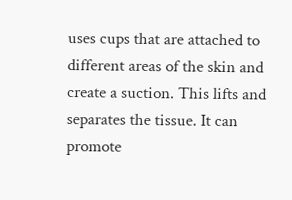uses cups that are attached to different areas of the skin and create a suction. This lifts and separates the tissue. It can promote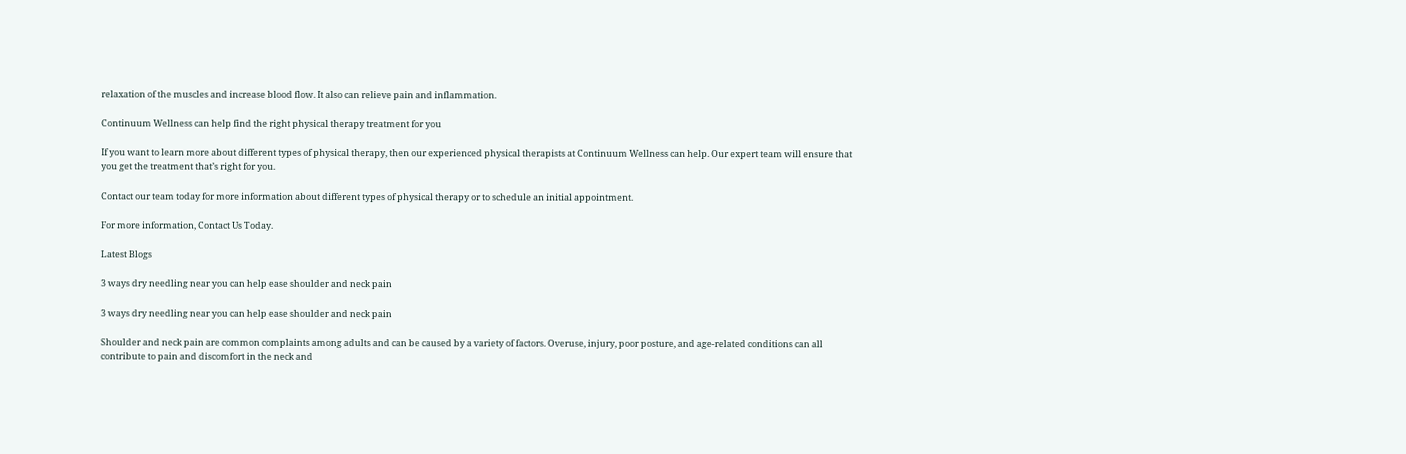relaxation of the muscles and increase blood flow. It also can relieve pain and inflammation.

Continuum Wellness can help find the right physical therapy treatment for you

If you want to learn more about different types of physical therapy, then our experienced physical therapists at Continuum Wellness can help. Our expert team will ensure that you get the treatment that’s right for you.

Contact our team today for more information about different types of physical therapy or to schedule an initial appointment.

For more information, Contact Us Today.

Latest Blogs

3 ways dry needling near you can help ease shoulder and neck pain

3 ways dry needling near you can help ease shoulder and neck pain

Shoulder and neck pain are common complaints among adults and can be caused by a variety of factors. Overuse, injury, poor posture, and age-related conditions can all contribute to pain and discomfort in the neck and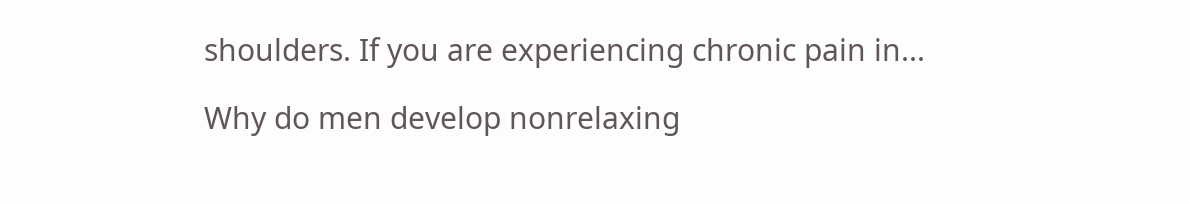shoulders. If you are experiencing chronic pain in...

Why do men develop nonrelaxing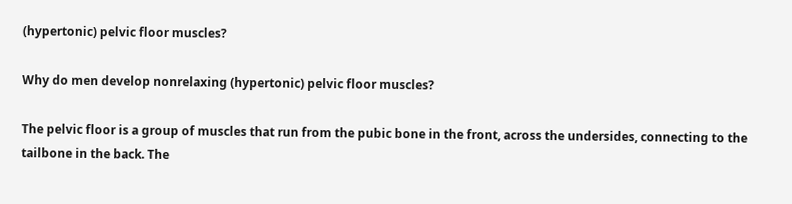(hypertonic) pelvic floor muscles?

Why do men develop nonrelaxing (hypertonic) pelvic floor muscles?

The pelvic floor is a group of muscles that run from the pubic bone in the front, across the undersides, connecting to the tailbone in the back. The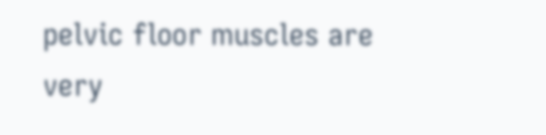pelvic floor muscles are very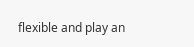flexible and play an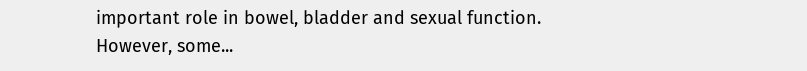important role in bowel, bladder and sexual function. However, some...